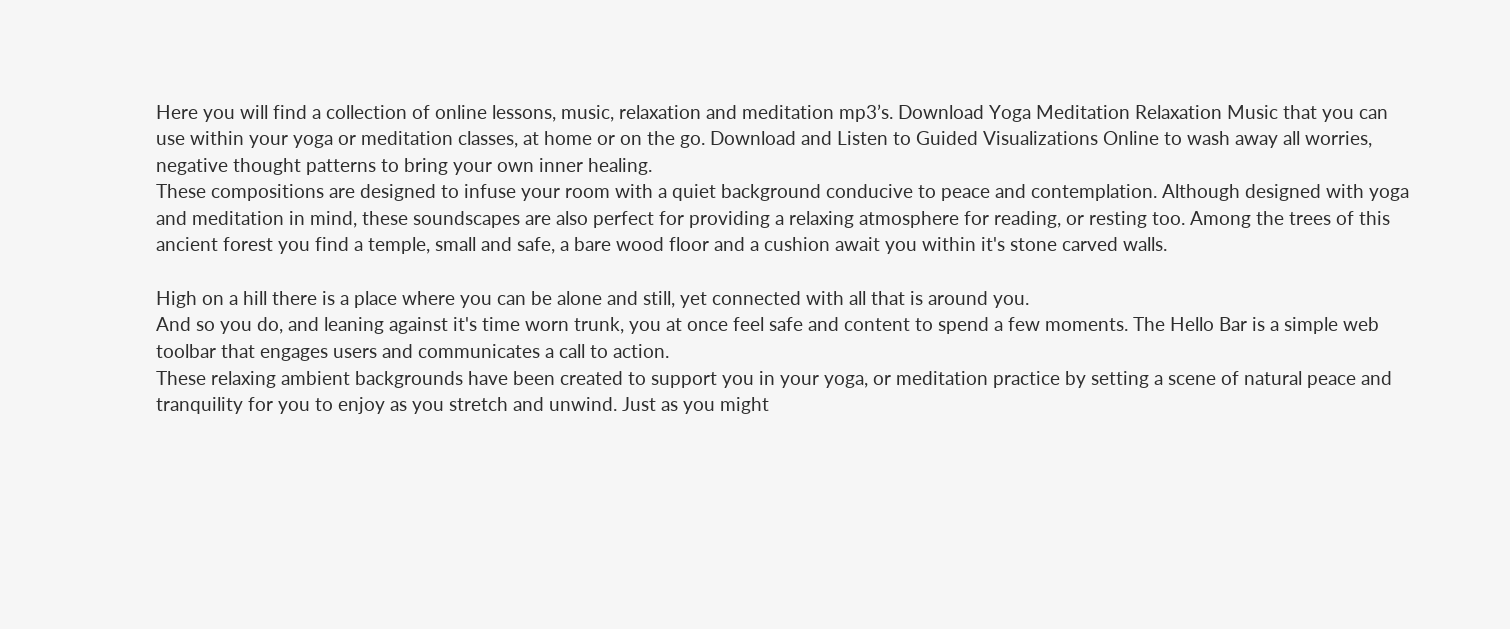Here you will find a collection of online lessons, music, relaxation and meditation mp3’s. Download Yoga Meditation Relaxation Music that you can use within your yoga or meditation classes, at home or on the go. Download and Listen to Guided Visualizations Online to wash away all worries, negative thought patterns to bring your own inner healing.
These compositions are designed to infuse your room with a quiet background conducive to peace and contemplation. Although designed with yoga and meditation in mind, these soundscapes are also perfect for providing a relaxing atmosphere for reading, or resting too. Among the trees of this ancient forest you find a temple, small and safe, a bare wood floor and a cushion await you within it's stone carved walls.

High on a hill there is a place where you can be alone and still, yet connected with all that is around you.
And so you do, and leaning against it's time worn trunk, you at once feel safe and content to spend a few moments. The Hello Bar is a simple web toolbar that engages users and communicates a call to action.
These relaxing ambient backgrounds have been created to support you in your yoga, or meditation practice by setting a scene of natural peace and tranquility for you to enjoy as you stretch and unwind. Just as you might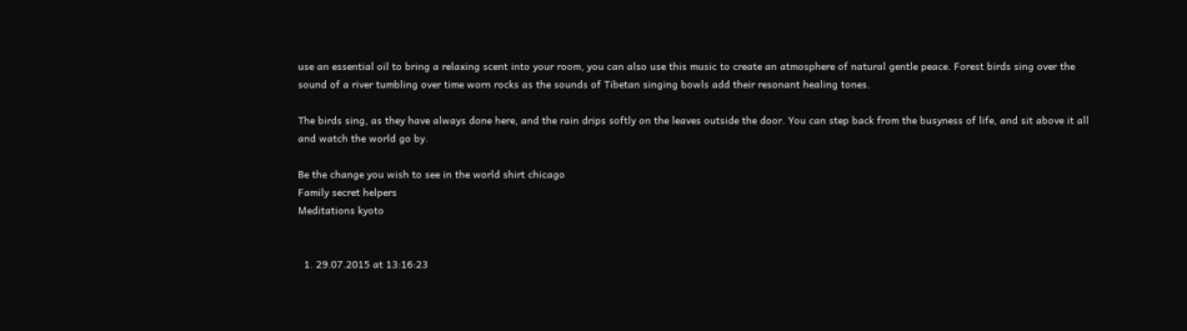use an essential oil to bring a relaxing scent into your room, you can also use this music to create an atmosphere of natural gentle peace. Forest birds sing over the sound of a river tumbling over time worn rocks as the sounds of Tibetan singing bowls add their resonant healing tones.

The birds sing, as they have always done here, and the rain drips softly on the leaves outside the door. You can step back from the busyness of life, and sit above it all and watch the world go by.

Be the change you wish to see in the world shirt chicago
Family secret helpers
Meditations kyoto


  1. 29.07.2015 at 13:16:23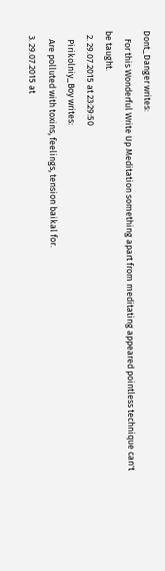Dont_Danger writes:
    For this Wonderful Write Up Meditation something apart from meditating appeared pointless technique can't be taught.
  2. 29.07.2015 at 23:29:50
    Pirikolniy_Boy writes:
    Are polluted with toxins, feelings, tension baikal for.
  3. 29.07.2015 at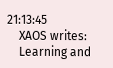21:13:45
    XAOS writes:
    Learning and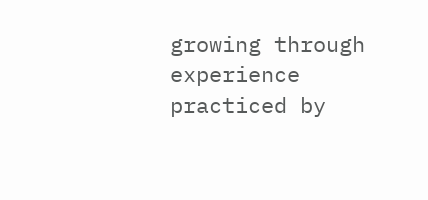growing through experience practiced by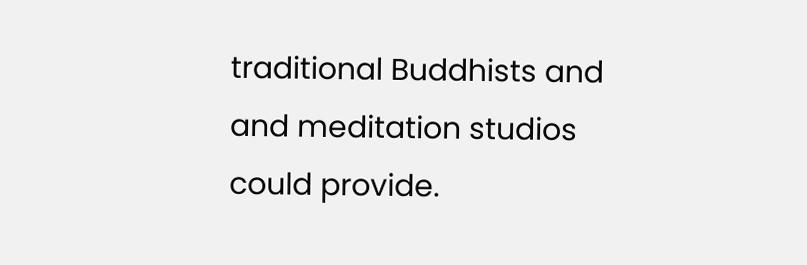traditional Buddhists and and meditation studios could provide.